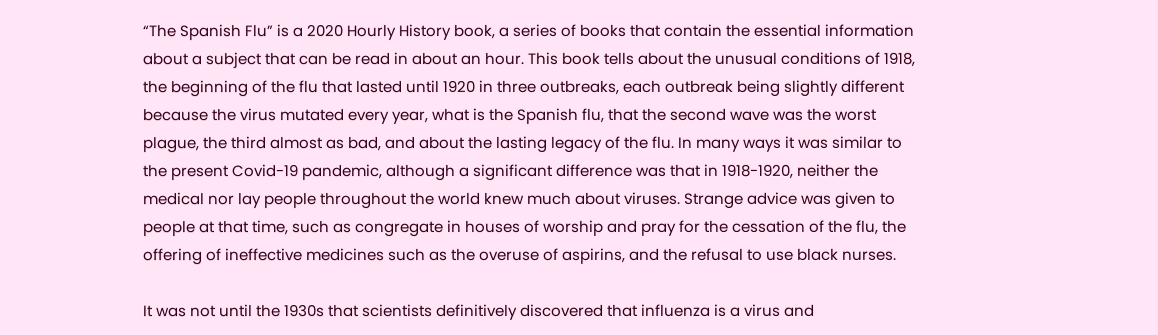“The Spanish Flu” is a 2020 Hourly History book, a series of books that contain the essential information about a subject that can be read in about an hour. This book tells about the unusual conditions of 1918, the beginning of the flu that lasted until 1920 in three outbreaks, each outbreak being slightly different because the virus mutated every year, what is the Spanish flu, that the second wave was the worst plague, the third almost as bad, and about the lasting legacy of the flu. In many ways it was similar to the present Covid-19 pandemic, although a significant difference was that in 1918-1920, neither the medical nor lay people throughout the world knew much about viruses. Strange advice was given to people at that time, such as congregate in houses of worship and pray for the cessation of the flu, the offering of ineffective medicines such as the overuse of aspirins, and the refusal to use black nurses.

It was not until the 1930s that scientists definitively discovered that influenza is a virus and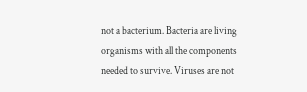not a bacterium. Bacteria are living organisms with all the components needed to survive. Viruses are not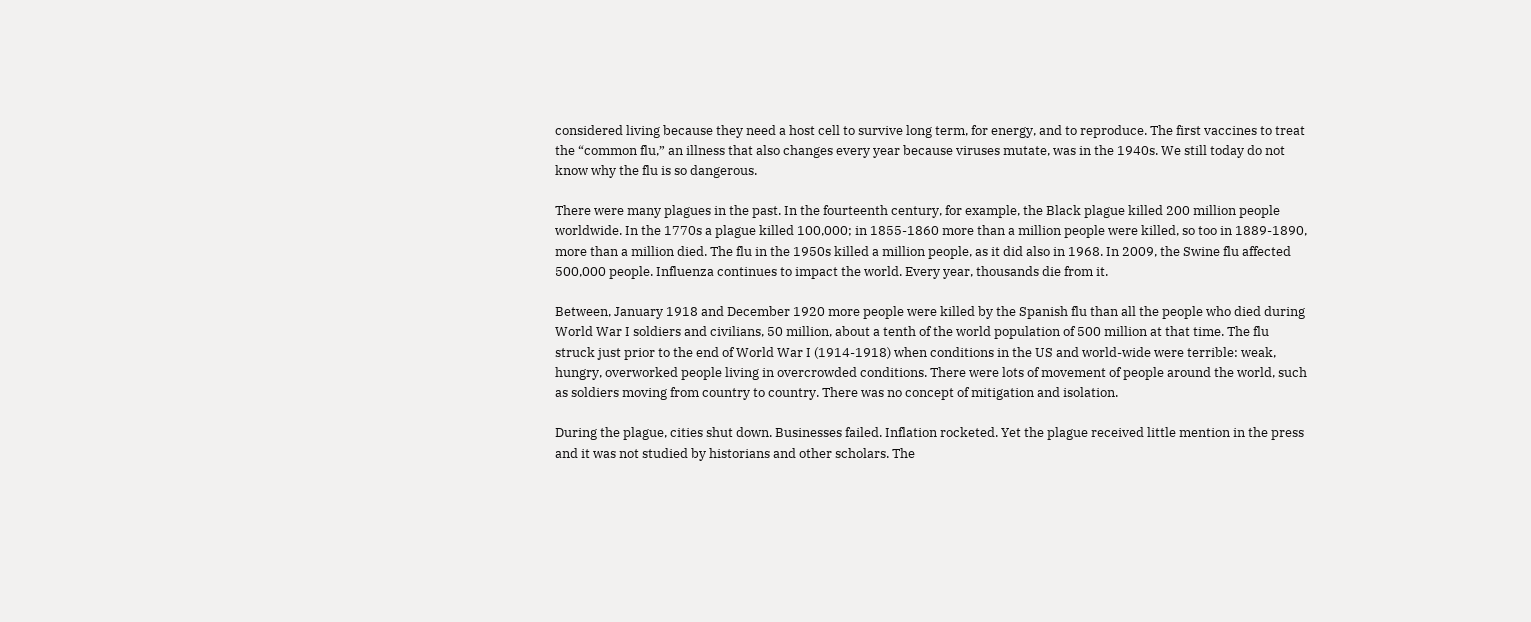considered living because they need a host cell to survive long term, for energy, and to reproduce. The first vaccines to treat the “common flu,” an illness that also changes every year because viruses mutate, was in the 1940s. We still today do not know why the flu is so dangerous.

There were many plagues in the past. In the fourteenth century, for example, the Black plague killed 200 million people worldwide. In the 1770s a plague killed 100,000; in 1855-1860 more than a million people were killed, so too in 1889-1890, more than a million died. The flu in the 1950s killed a million people, as it did also in 1968. In 2009, the Swine flu affected 500,000 people. Influenza continues to impact the world. Every year, thousands die from it.

Between, January 1918 and December 1920 more people were killed by the Spanish flu than all the people who died during World War I soldiers and civilians, 50 million, about a tenth of the world population of 500 million at that time. The flu struck just prior to the end of World War I (1914-1918) when conditions in the US and world-wide were terrible: weak, hungry, overworked people living in overcrowded conditions. There were lots of movement of people around the world, such as soldiers moving from country to country. There was no concept of mitigation and isolation.

During the plague, cities shut down. Businesses failed. Inflation rocketed. Yet the plague received little mention in the press and it was not studied by historians and other scholars. The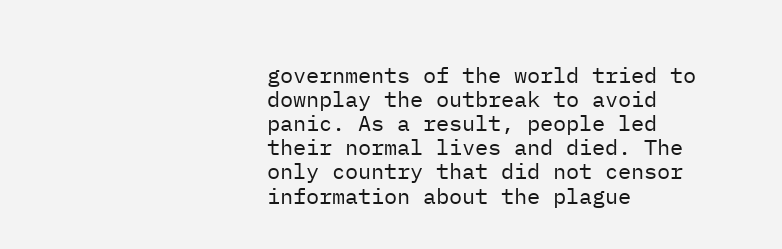governments of the world tried to downplay the outbreak to avoid panic. As a result, people led their normal lives and died. The only country that did not censor information about the plague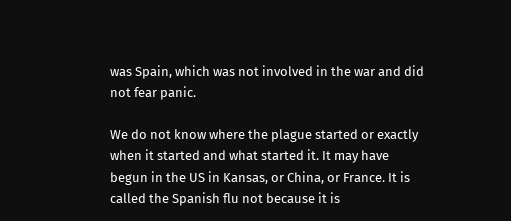was Spain, which was not involved in the war and did not fear panic.

We do not know where the plague started or exactly when it started and what started it. It may have begun in the US in Kansas, or China, or France. It is called the Spanish flu not because it is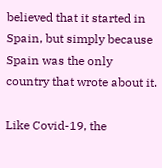believed that it started in Spain, but simply because Spain was the only country that wrote about it.

Like Covid-19, the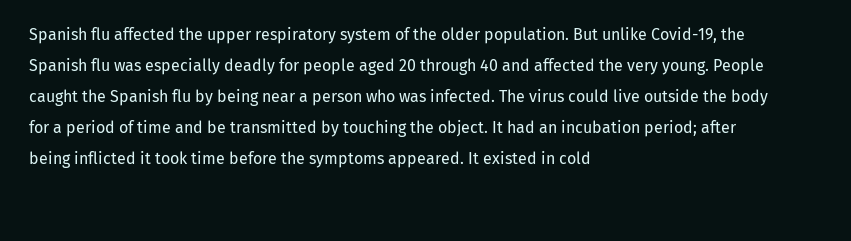Spanish flu affected the upper respiratory system of the older population. But unlike Covid-19, the Spanish flu was especially deadly for people aged 20 through 40 and affected the very young. People caught the Spanish flu by being near a person who was infected. The virus could live outside the body for a period of time and be transmitted by touching the object. It had an incubation period; after being inflicted it took time before the symptoms appeared. It existed in cold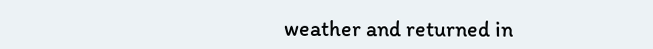weather and returned in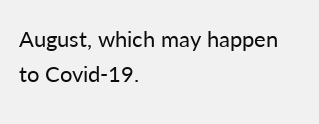August, which may happen to Covid-19.